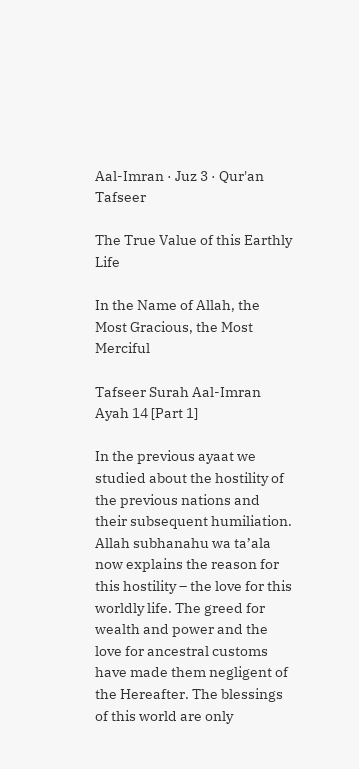Aal-Imran · Juz 3 · Qur'an Tafseer

The True Value of this Earthly Life

In the Name of Allah, the Most Gracious, the Most Merciful

Tafseer Surah Aal-Imran Ayah 14 [Part 1]

In the previous ayaat we studied about the hostility of the previous nations and their subsequent humiliation. Allah subhanahu wa ta’ala now explains the reason for this hostility – the love for this worldly life. The greed for wealth and power and the love for ancestral customs have made them negligent of the Hereafter. The blessings of this world are only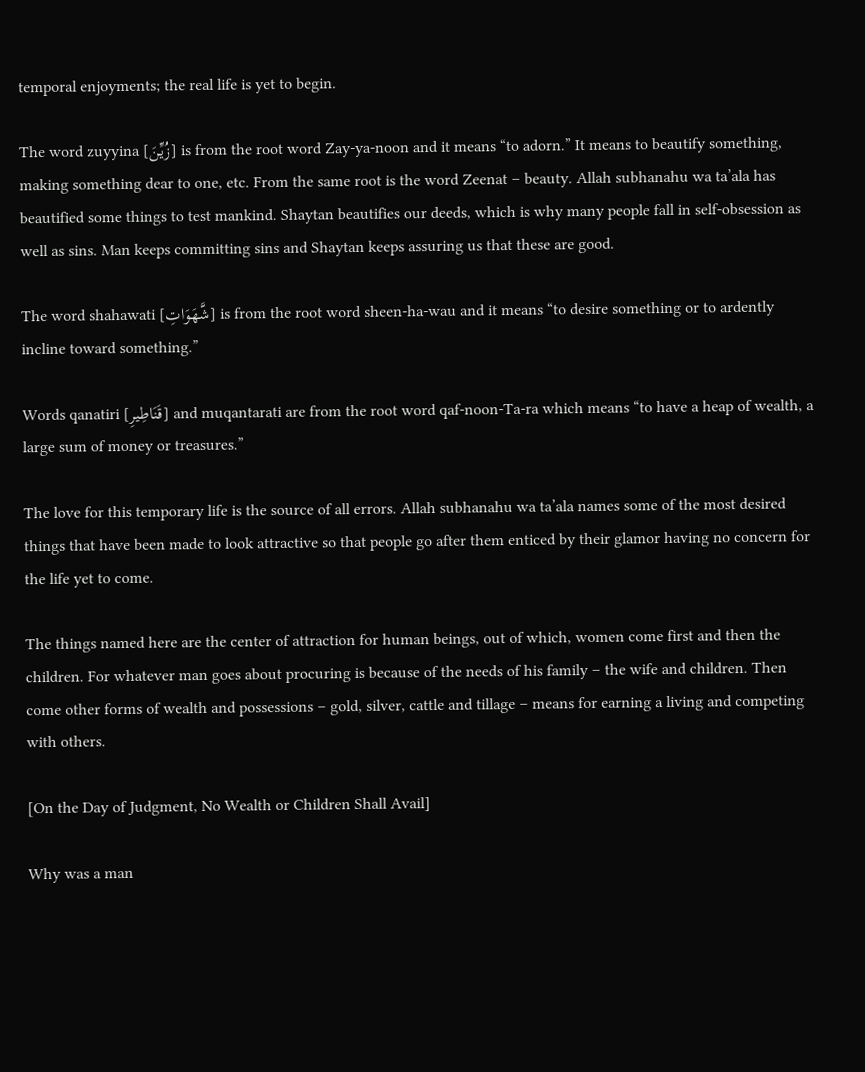temporal enjoyments; the real life is yet to begin.

The word zuyyina [زُيِّنَ] is from the root word Zay-ya-noon and it means “to adorn.” It means to beautify something, making something dear to one, etc. From the same root is the word Zeenat – beauty. Allah subhanahu wa ta’ala has beautified some things to test mankind. Shaytan beautifies our deeds, which is why many people fall in self-obsession as well as sins. Man keeps committing sins and Shaytan keeps assuring us that these are good.

The word shahawati [شَّهَوَاتِ] is from the root word sheen-ha-wau and it means “to desire something or to ardently incline toward something.”

Words qanatiri [قَنَاطِيرِ] and muqantarati are from the root word qaf-noon-Ta-ra which means “to have a heap of wealth, a large sum of money or treasures.”

The love for this temporary life is the source of all errors. Allah subhanahu wa ta’ala names some of the most desired things that have been made to look attractive so that people go after them enticed by their glamor having no concern for the life yet to come.

The things named here are the center of attraction for human beings, out of which, women come first and then the children. For whatever man goes about procuring is because of the needs of his family – the wife and children. Then come other forms of wealth and possessions – gold, silver, cattle and tillage – means for earning a living and competing with others.

[On the Day of Judgment, No Wealth or Children Shall Avail]

Why was a man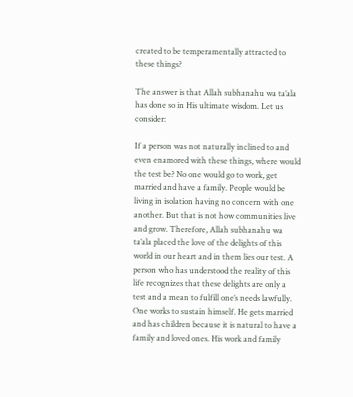created to be temperamentally attracted to these things?

The answer is that Allah subhanahu wa ta’ala has done so in His ultimate wisdom. Let us consider:

If a person was not naturally inclined to and even enamored with these things, where would the test be? No one would go to work, get married and have a family. People would be living in isolation having no concern with one another. But that is not how communities live and grow. Therefore, Allah subhanahu wa ta’ala placed the love of the delights of this world in our heart and in them lies our test. A person who has understood the reality of this life recognizes that these delights are only a test and a mean to fulfill one’s needs lawfully. One works to sustain himself. He gets married and has children because it is natural to have a family and loved ones. His work and family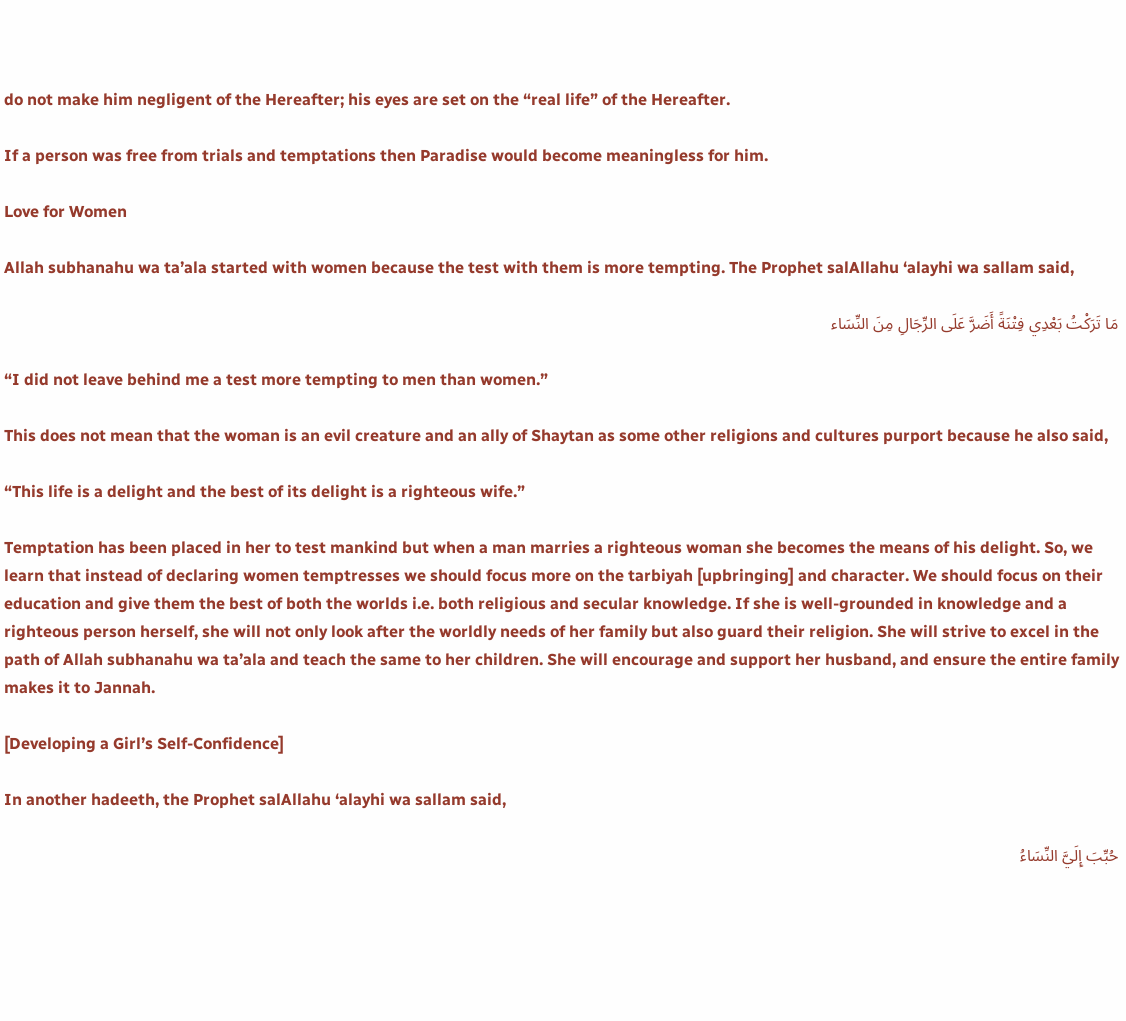do not make him negligent of the Hereafter; his eyes are set on the “real life” of the Hereafter.

If a person was free from trials and temptations then Paradise would become meaningless for him.

Love for Women

Allah subhanahu wa ta’ala started with women because the test with them is more tempting. The Prophet salAllahu ‘alayhi wa sallam said,

مَا تَرَكْتُ بَعْدِي فِتْنَةً أَضَرَّ عَلَى الرِّجَالِ مِنَ النِّسَاء

“I did not leave behind me a test more tempting to men than women.”

This does not mean that the woman is an evil creature and an ally of Shaytan as some other religions and cultures purport because he also said,

“This life is a delight and the best of its delight is a righteous wife.”

Temptation has been placed in her to test mankind but when a man marries a righteous woman she becomes the means of his delight. So, we learn that instead of declaring women temptresses we should focus more on the tarbiyah [upbringing] and character. We should focus on their education and give them the best of both the worlds i.e. both religious and secular knowledge. If she is well-grounded in knowledge and a righteous person herself, she will not only look after the worldly needs of her family but also guard their religion. She will strive to excel in the path of Allah subhanahu wa ta’ala and teach the same to her children. She will encourage and support her husband, and ensure the entire family makes it to Jannah.

[Developing a Girl’s Self-Confidence]

In another hadeeth, the Prophet salAllahu ‘alayhi wa sallam said,

حُبِّبَ إِلَيَّ النِّسَاءُ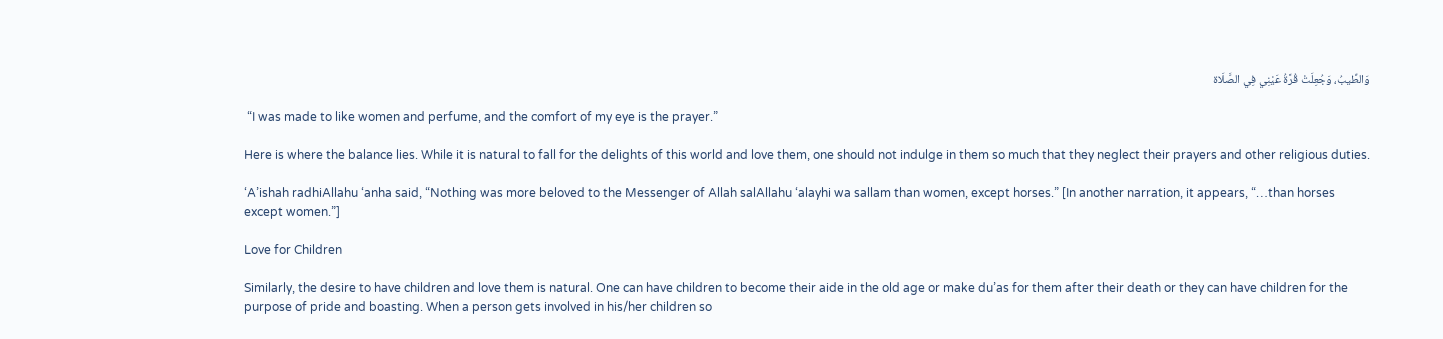وَالطِّيبُ، وَجُعِلَتْ قُرَّةُ عَيْنِي فِي الصَّلَاة

 “I was made to like women and perfume, and the comfort of my eye is the prayer.”

Here is where the balance lies. While it is natural to fall for the delights of this world and love them, one should not indulge in them so much that they neglect their prayers and other religious duties.

‘A’ishah radhiAllahu ‘anha said, “Nothing was more beloved to the Messenger of Allah salAllahu ‘alayhi wa sallam than women, except horses.” [In another narration, it appears, “…than horses except women.”]

Love for Children

Similarly, the desire to have children and love them is natural. One can have children to become their aide in the old age or make du’as for them after their death or they can have children for the purpose of pride and boasting. When a person gets involved in his/her children so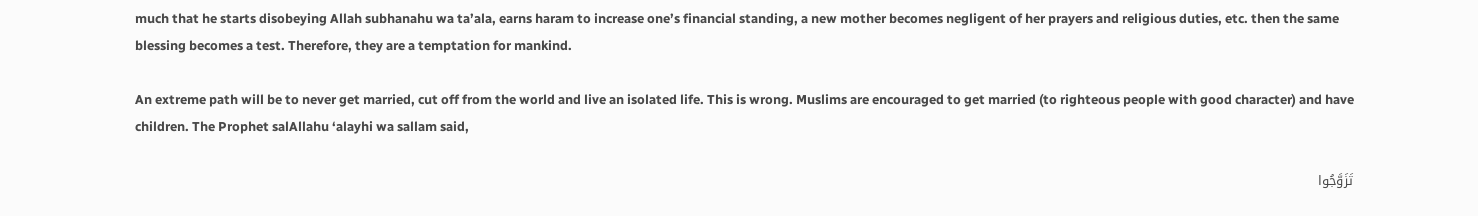much that he starts disobeying Allah subhanahu wa ta’ala, earns haram to increase one’s financial standing, a new mother becomes negligent of her prayers and religious duties, etc. then the same blessing becomes a test. Therefore, they are a temptation for mankind.

An extreme path will be to never get married, cut off from the world and live an isolated life. This is wrong. Muslims are encouraged to get married (to righteous people with good character) and have children. The Prophet salAllahu ‘alayhi wa sallam said,

تَزَوَّجُوا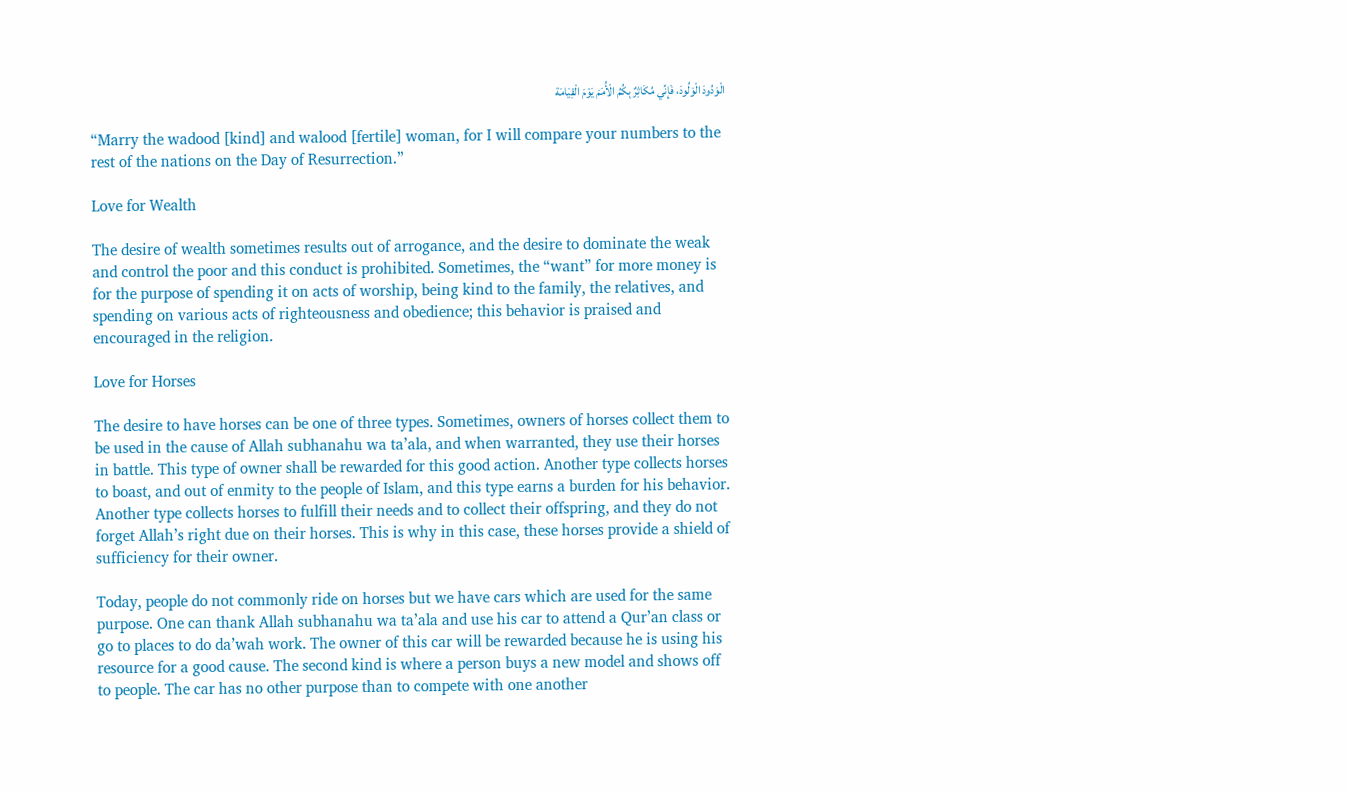الْوَدُودَ الْوَلُودَ، فَإِنِّي مُكَاثِرٌ بِكُمُ الْأُمَمَ يَوْمَ الْقِيَامَة

“Marry the wadood [kind] and walood [fertile] woman, for I will compare your numbers to the rest of the nations on the Day of Resurrection.”

Love for Wealth

The desire of wealth sometimes results out of arrogance, and the desire to dominate the weak and control the poor and this conduct is prohibited. Sometimes, the “want” for more money is for the purpose of spending it on acts of worship, being kind to the family, the relatives, and spending on various acts of righteousness and obedience; this behavior is praised and encouraged in the religion.

Love for Horses

The desire to have horses can be one of three types. Sometimes, owners of horses collect them to be used in the cause of Allah subhanahu wa ta’ala, and when warranted, they use their horses in battle. This type of owner shall be rewarded for this good action. Another type collects horses to boast, and out of enmity to the people of Islam, and this type earns a burden for his behavior. Another type collects horses to fulfill their needs and to collect their offspring, and they do not forget Allah’s right due on their horses. This is why in this case, these horses provide a shield of sufficiency for their owner.

Today, people do not commonly ride on horses but we have cars which are used for the same purpose. One can thank Allah subhanahu wa ta’ala and use his car to attend a Qur’an class or go to places to do da’wah work. The owner of this car will be rewarded because he is using his resource for a good cause. The second kind is where a person buys a new model and shows off to people. The car has no other purpose than to compete with one another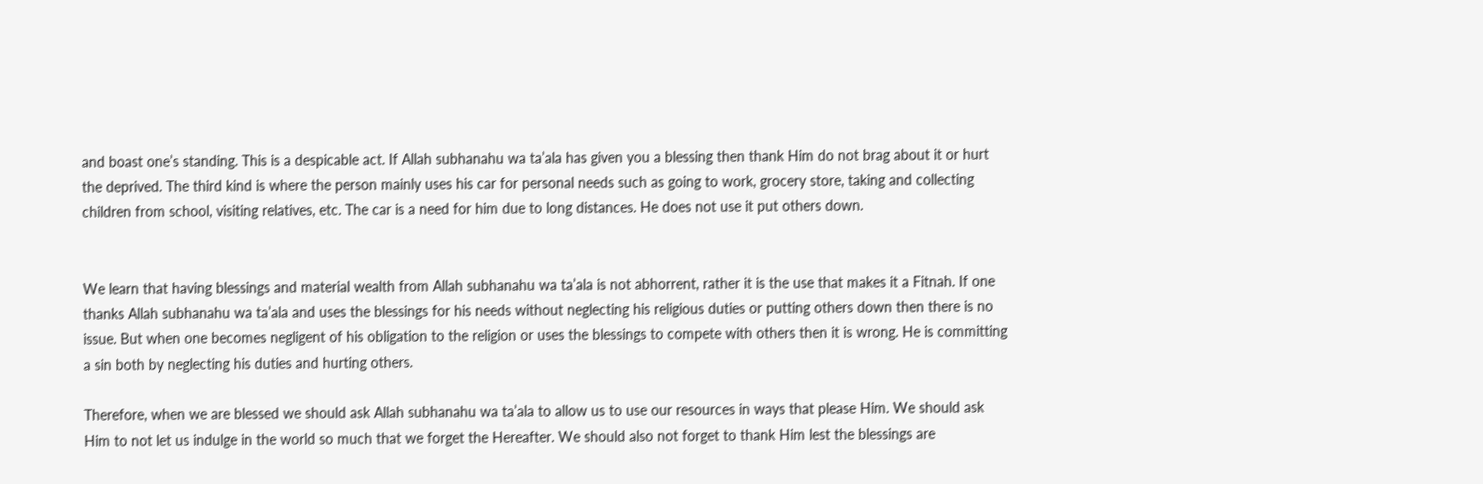and boast one’s standing. This is a despicable act. If Allah subhanahu wa ta’ala has given you a blessing then thank Him do not brag about it or hurt the deprived. The third kind is where the person mainly uses his car for personal needs such as going to work, grocery store, taking and collecting children from school, visiting relatives, etc. The car is a need for him due to long distances. He does not use it put others down.


We learn that having blessings and material wealth from Allah subhanahu wa ta’ala is not abhorrent, rather it is the use that makes it a Fitnah. If one thanks Allah subhanahu wa ta’ala and uses the blessings for his needs without neglecting his religious duties or putting others down then there is no issue. But when one becomes negligent of his obligation to the religion or uses the blessings to compete with others then it is wrong. He is committing a sin both by neglecting his duties and hurting others.

Therefore, when we are blessed we should ask Allah subhanahu wa ta’ala to allow us to use our resources in ways that please Him. We should ask Him to not let us indulge in the world so much that we forget the Hereafter. We should also not forget to thank Him lest the blessings are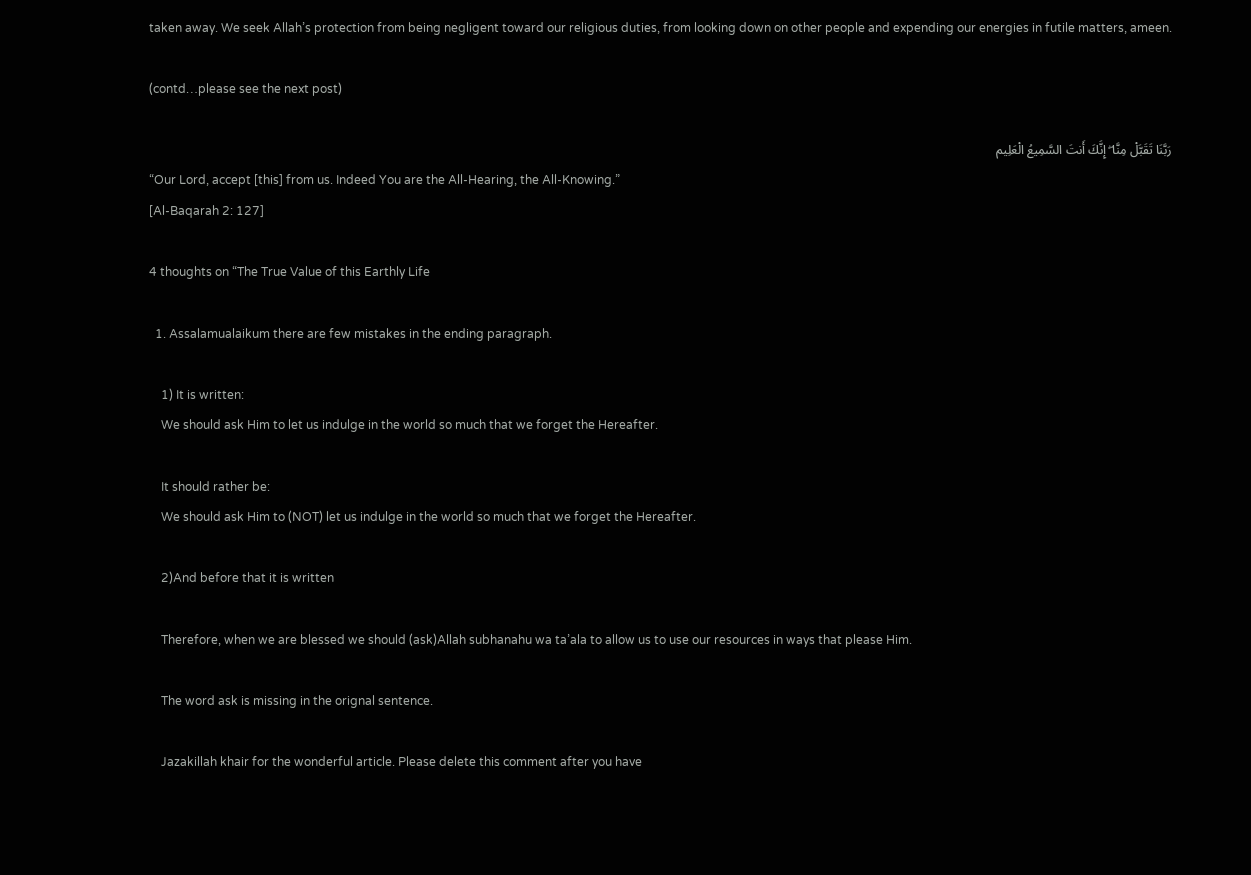taken away. We seek Allah’s protection from being negligent toward our religious duties, from looking down on other people and expending our energies in futile matters, ameen.

(contd…please see the next post)

رَبَّنَا تَقَبَّلْ مِنَّا ۖ إِنَّكَ أَنتَ السَّمِيعُ الْعَلِيم
“Our Lord, accept [this] from us. Indeed You are the All-Hearing, the All-Knowing.”
[Al-Baqarah 2: 127]

4 thoughts on “The True Value of this Earthly Life

  1. Assalamualaikum there are few mistakes in the ending paragraph.

    1) It is written:
    We should ask Him to let us indulge in the world so much that we forget the Hereafter.

    It should rather be:
    We should ask Him to (NOT) let us indulge in the world so much that we forget the Hereafter.

    2)And before that it is written

    Therefore, when we are blessed we should (ask)Allah subhanahu wa ta’ala to allow us to use our resources in ways that please Him.

    The word ask is missing in the orignal sentence.

    Jazakillah khair for the wonderful article. Please delete this comment after you have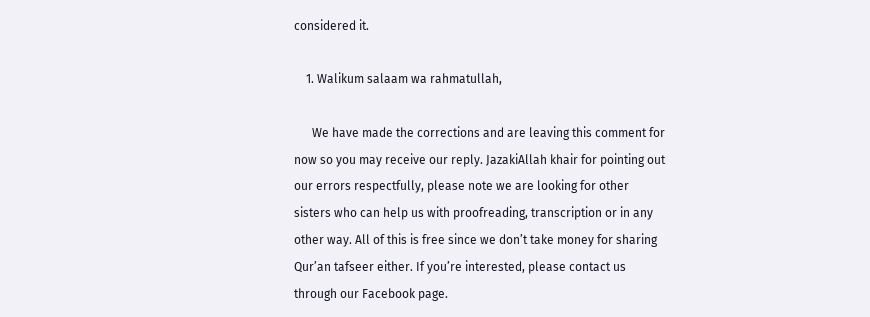considered it.

    1. Walikum salaam wa rahmatullah,

      We have made the corrections and are leaving this comment for now so you may receive our reply. JazakiAllah khair for pointing out our errors respectfully, please note we are looking for other sisters who can help us with proofreading, transcription or in any other way. All of this is free since we don’t take money for sharing Qur’an tafseer either. If you’re interested, please contact us through our Facebook page.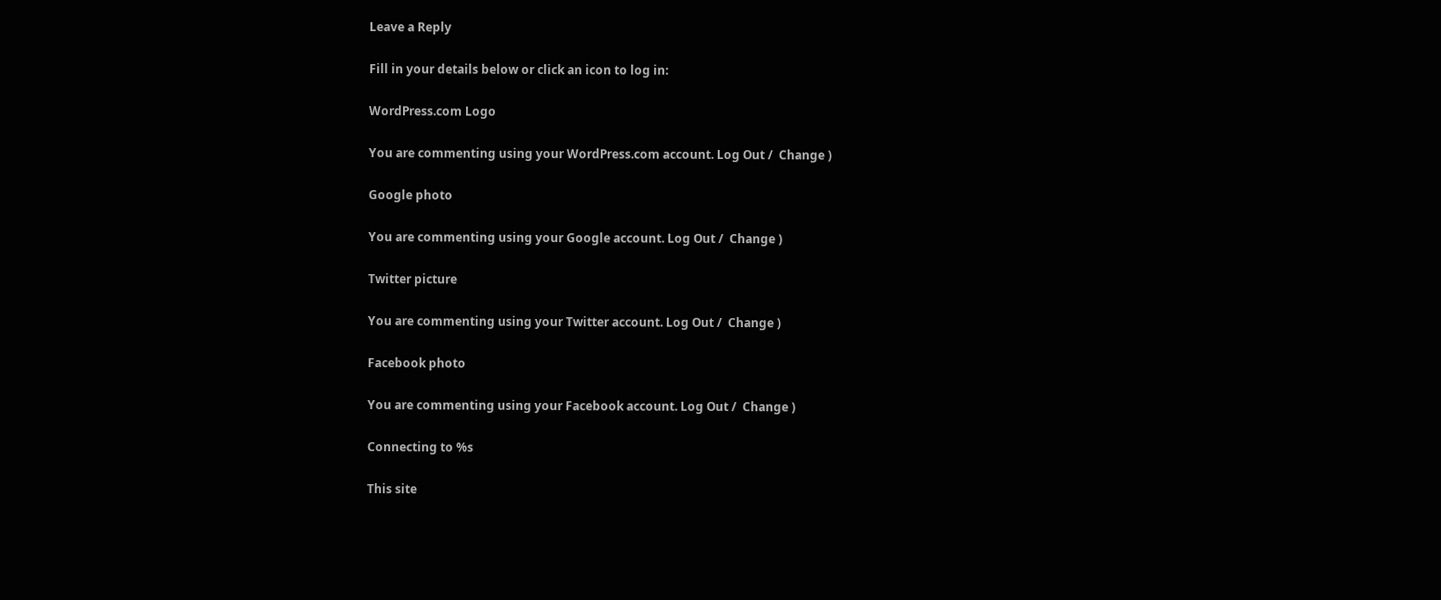Leave a Reply

Fill in your details below or click an icon to log in:

WordPress.com Logo

You are commenting using your WordPress.com account. Log Out /  Change )

Google photo

You are commenting using your Google account. Log Out /  Change )

Twitter picture

You are commenting using your Twitter account. Log Out /  Change )

Facebook photo

You are commenting using your Facebook account. Log Out /  Change )

Connecting to %s

This site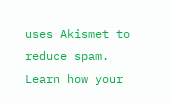uses Akismet to reduce spam. Learn how your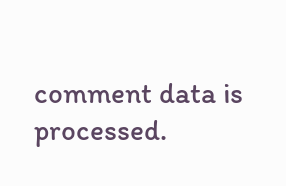comment data is processed.